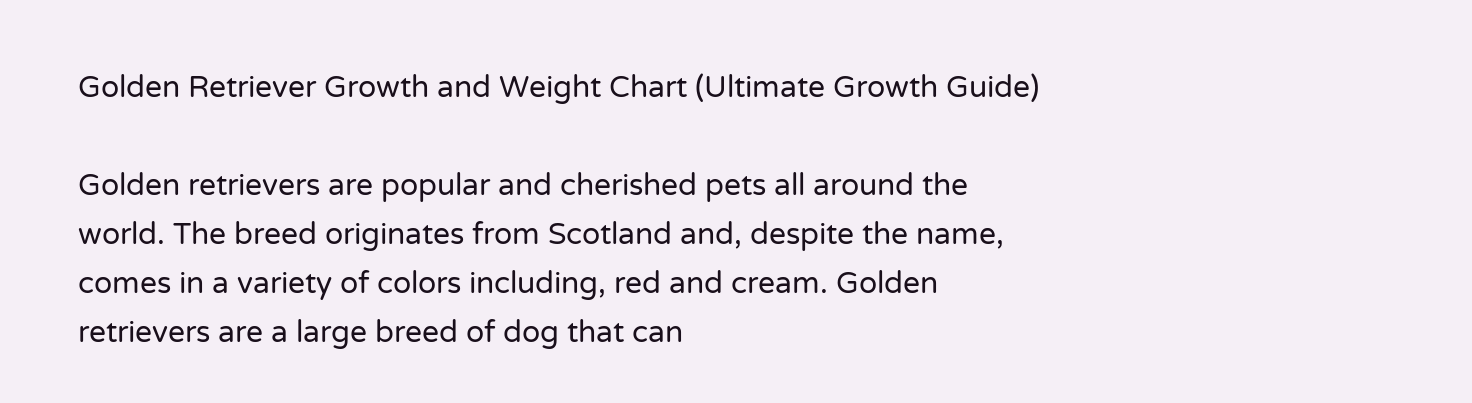Golden Retriever Growth and Weight Chart (Ultimate Growth Guide)

Golden retrievers are popular and cherished pets all around the world. The breed originates from Scotland and, despite the name, comes in a variety of colors including, red and cream. Golden retrievers are a large breed of dog that can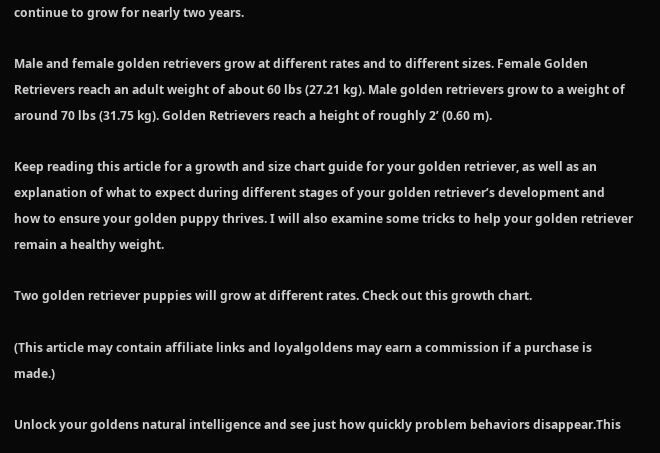continue to grow for nearly two years.

Male and female golden retrievers grow at different rates and to different sizes. Female Golden Retrievers reach an adult weight of about 60 lbs (27.21 kg). Male golden retrievers grow to a weight of around 70 lbs (31.75 kg). Golden Retrievers reach a height of roughly 2’ (0.60 m).

Keep reading this article for a growth and size chart guide for your golden retriever, as well as an explanation of what to expect during different stages of your golden retriever’s development and how to ensure your golden puppy thrives. I will also examine some tricks to help your golden retriever remain a healthy weight.

Two golden retriever puppies will grow at different rates. Check out this growth chart.

(This article may contain affiliate links and loyalgoldens may earn a commission if a purchase is made.)

Unlock your goldens natural intelligence and see just how quickly problem behaviors disappear.This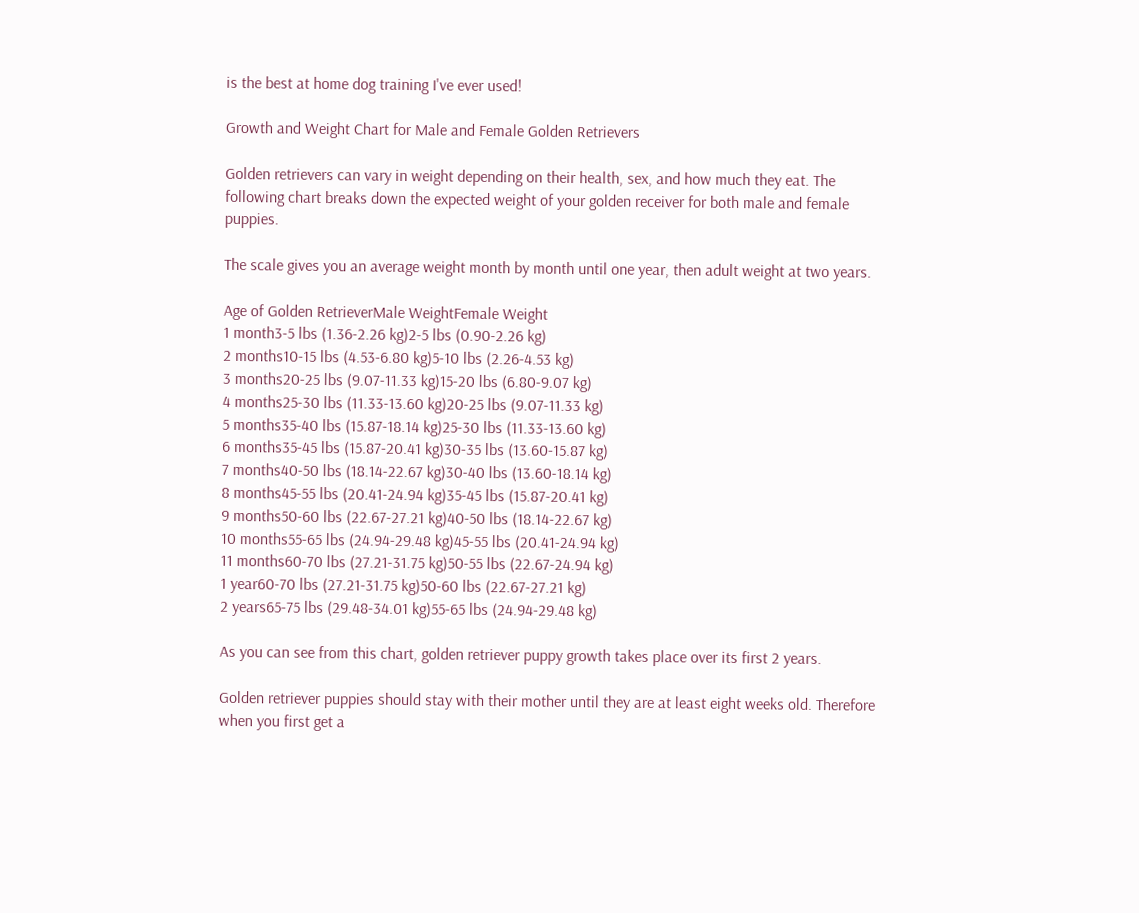is the best at home dog training I've ever used!

Growth and Weight Chart for Male and Female Golden Retrievers

Golden retrievers can vary in weight depending on their health, sex, and how much they eat. The following chart breaks down the expected weight of your golden receiver for both male and female puppies.

The scale gives you an average weight month by month until one year, then adult weight at two years.

Age of Golden RetrieverMale WeightFemale Weight
1 month3-5 lbs (1.36-2.26 kg)2-5 lbs (0.90-2.26 kg)
2 months10-15 lbs (4.53-6.80 kg)5-10 lbs (2.26-4.53 kg)
3 months20-25 lbs (9.07-11.33 kg)15-20 lbs (6.80-9.07 kg)
4 months25-30 lbs (11.33-13.60 kg)20-25 lbs (9.07-11.33 kg)
5 months35-40 lbs (15.87-18.14 kg)25-30 lbs (11.33-13.60 kg)
6 months35-45 lbs (15.87-20.41 kg)30-35 lbs (13.60-15.87 kg)
7 months40-50 lbs (18.14-22.67 kg)30-40 lbs (13.60-18.14 kg)
8 months45-55 lbs (20.41-24.94 kg)35-45 lbs (15.87-20.41 kg)
9 months50-60 lbs (22.67-27.21 kg)40-50 lbs (18.14-22.67 kg)
10 months55-65 lbs (24.94-29.48 kg)45-55 lbs (20.41-24.94 kg)
11 months60-70 lbs (27.21-31.75 kg)50-55 lbs (22.67-24.94 kg)
1 year60-70 lbs (27.21-31.75 kg)50-60 lbs (22.67-27.21 kg)
2 years65-75 lbs (29.48-34.01 kg)55-65 lbs (24.94-29.48 kg)

As you can see from this chart, golden retriever puppy growth takes place over its first 2 years.

Golden retriever puppies should stay with their mother until they are at least eight weeks old. Therefore when you first get a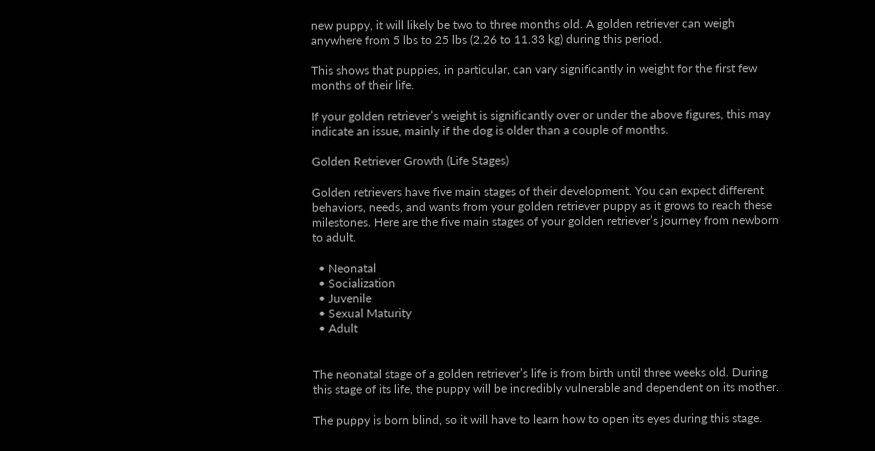new puppy, it will likely be two to three months old. A golden retriever can weigh anywhere from 5 lbs to 25 lbs (2.26 to 11.33 kg) during this period.

This shows that puppies, in particular, can vary significantly in weight for the first few months of their life.

If your golden retriever’s weight is significantly over or under the above figures, this may indicate an issue, mainly if the dog is older than a couple of months.

Golden Retriever Growth (Life Stages)

Golden retrievers have five main stages of their development. You can expect different behaviors, needs, and wants from your golden retriever puppy as it grows to reach these milestones. Here are the five main stages of your golden retriever’s journey from newborn to adult.

  • Neonatal
  • Socialization
  • Juvenile
  • Sexual Maturity
  • Adult


The neonatal stage of a golden retriever’s life is from birth until three weeks old. During this stage of its life, the puppy will be incredibly vulnerable and dependent on its mother.

The puppy is born blind, so it will have to learn how to open its eyes during this stage.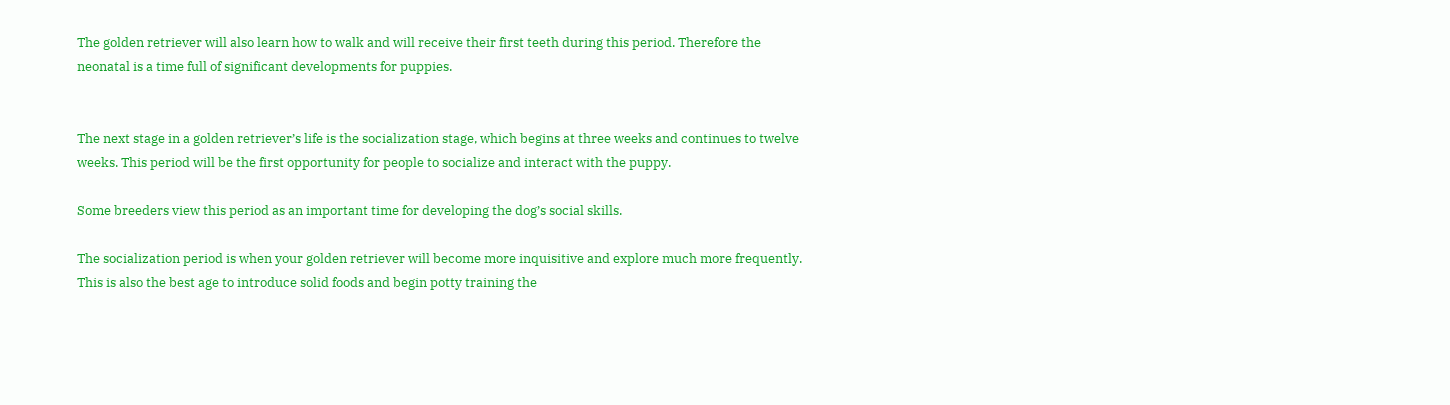The golden retriever will also learn how to walk and will receive their first teeth during this period. Therefore the neonatal is a time full of significant developments for puppies.


The next stage in a golden retriever’s life is the socialization stage, which begins at three weeks and continues to twelve weeks. This period will be the first opportunity for people to socialize and interact with the puppy.

Some breeders view this period as an important time for developing the dog’s social skills.

The socialization period is when your golden retriever will become more inquisitive and explore much more frequently. This is also the best age to introduce solid foods and begin potty training the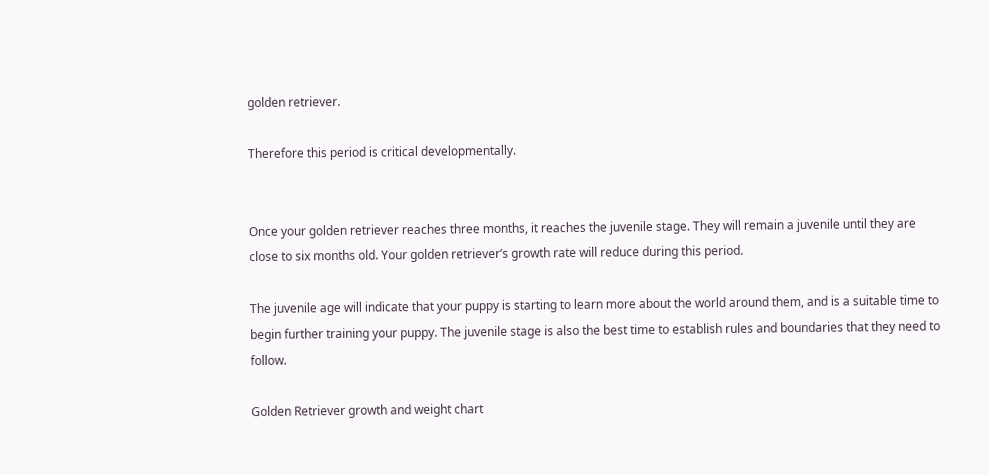golden retriever.

Therefore this period is critical developmentally.


Once your golden retriever reaches three months, it reaches the juvenile stage. They will remain a juvenile until they are close to six months old. Your golden retriever’s growth rate will reduce during this period.

The juvenile age will indicate that your puppy is starting to learn more about the world around them, and is a suitable time to begin further training your puppy. The juvenile stage is also the best time to establish rules and boundaries that they need to follow.

Golden Retriever growth and weight chart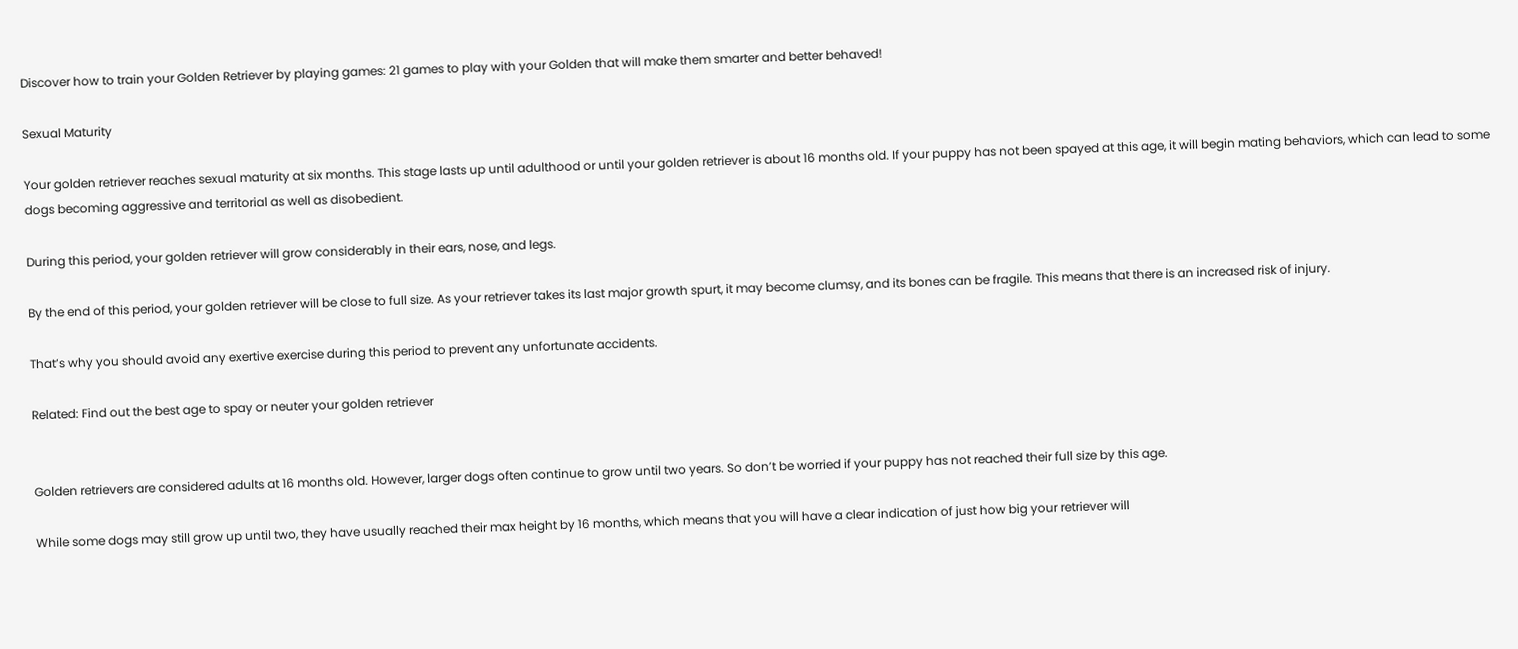Discover how to train your Golden Retriever by playing games: 21 games to play with your Golden that will make them smarter and better behaved!

Sexual Maturity

Your golden retriever reaches sexual maturity at six months. This stage lasts up until adulthood or until your golden retriever is about 16 months old. If your puppy has not been spayed at this age, it will begin mating behaviors, which can lead to some dogs becoming aggressive and territorial as well as disobedient.

During this period, your golden retriever will grow considerably in their ears, nose, and legs.

By the end of this period, your golden retriever will be close to full size. As your retriever takes its last major growth spurt, it may become clumsy, and its bones can be fragile. This means that there is an increased risk of injury.

That’s why you should avoid any exertive exercise during this period to prevent any unfortunate accidents.

Related: Find out the best age to spay or neuter your golden retriever


Golden retrievers are considered adults at 16 months old. However, larger dogs often continue to grow until two years. So don’t be worried if your puppy has not reached their full size by this age.

While some dogs may still grow up until two, they have usually reached their max height by 16 months, which means that you will have a clear indication of just how big your retriever will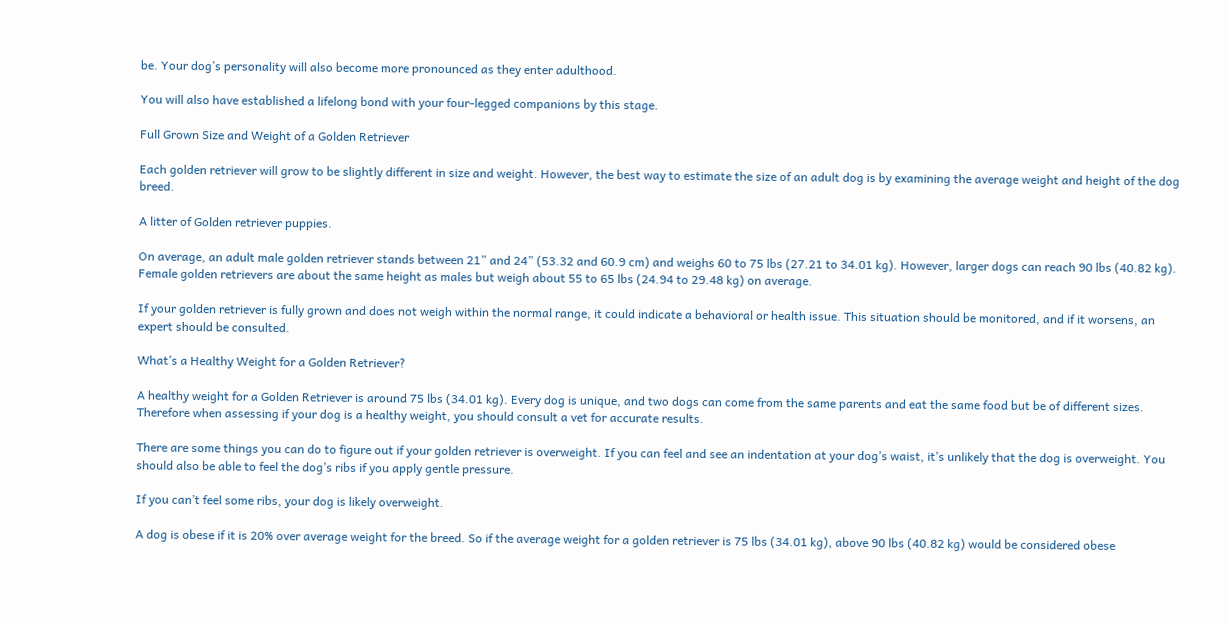be. Your dog’s personality will also become more pronounced as they enter adulthood.

You will also have established a lifelong bond with your four-legged companions by this stage.

Full Grown Size and Weight of a Golden Retriever

Each golden retriever will grow to be slightly different in size and weight. However, the best way to estimate the size of an adult dog is by examining the average weight and height of the dog breed.

A litter of Golden retriever puppies.

On average, an adult male golden retriever stands between 21” and 24” (53.32 and 60.9 cm) and weighs 60 to 75 lbs (27.21 to 34.01 kg). However, larger dogs can reach 90 lbs (40.82 kg). Female golden retrievers are about the same height as males but weigh about 55 to 65 lbs (24.94 to 29.48 kg) on average.

If your golden retriever is fully grown and does not weigh within the normal range, it could indicate a behavioral or health issue. This situation should be monitored, and if it worsens, an expert should be consulted.

What’s a Healthy Weight for a Golden Retriever?

A healthy weight for a Golden Retriever is around 75 lbs (34.01 kg). Every dog is unique, and two dogs can come from the same parents and eat the same food but be of different sizes. Therefore when assessing if your dog is a healthy weight, you should consult a vet for accurate results.

There are some things you can do to figure out if your golden retriever is overweight. If you can feel and see an indentation at your dog’s waist, it’s unlikely that the dog is overweight. You should also be able to feel the dog’s ribs if you apply gentle pressure.

If you can’t feel some ribs, your dog is likely overweight.

A dog is obese if it is 20% over average weight for the breed. So if the average weight for a golden retriever is 75 lbs (34.01 kg), above 90 lbs (40.82 kg) would be considered obese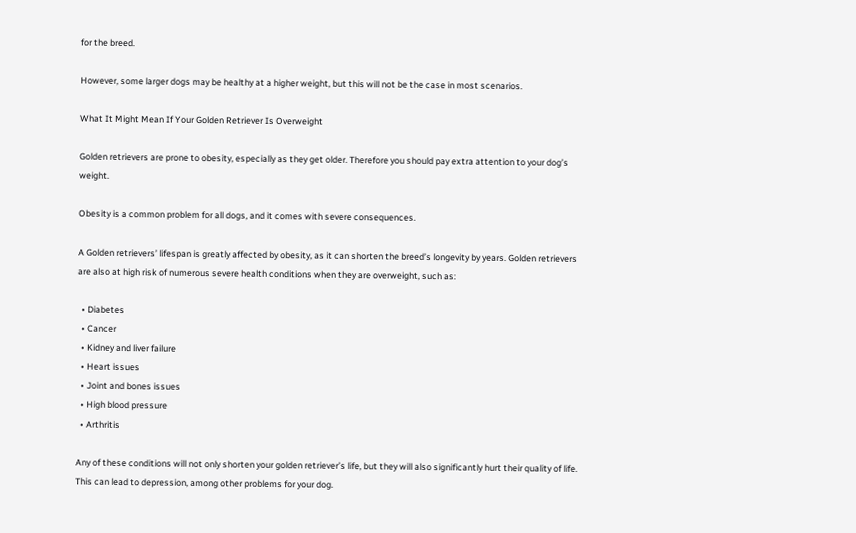for the breed.

However, some larger dogs may be healthy at a higher weight, but this will not be the case in most scenarios.

What It Might Mean If Your Golden Retriever Is Overweight

Golden retrievers are prone to obesity, especially as they get older. Therefore you should pay extra attention to your dog’s weight.

Obesity is a common problem for all dogs, and it comes with severe consequences.

A Golden retrievers’ lifespan is greatly affected by obesity, as it can shorten the breed’s longevity by years. Golden retrievers are also at high risk of numerous severe health conditions when they are overweight, such as:

  • Diabetes
  • Cancer
  • Kidney and liver failure
  • Heart issues
  • Joint and bones issues
  • High blood pressure
  • Arthritis

Any of these conditions will not only shorten your golden retriever’s life, but they will also significantly hurt their quality of life. This can lead to depression, among other problems for your dog.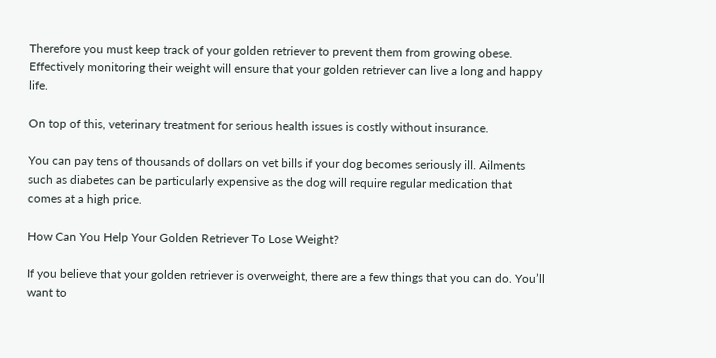Therefore you must keep track of your golden retriever to prevent them from growing obese. Effectively monitoring their weight will ensure that your golden retriever can live a long and happy life.

On top of this, veterinary treatment for serious health issues is costly without insurance.

You can pay tens of thousands of dollars on vet bills if your dog becomes seriously ill. Ailments such as diabetes can be particularly expensive as the dog will require regular medication that comes at a high price.

How Can You Help Your Golden Retriever To Lose Weight?

If you believe that your golden retriever is overweight, there are a few things that you can do. You’ll want to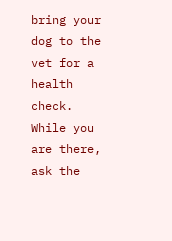bring your dog to the vet for a health check. While you are there, ask the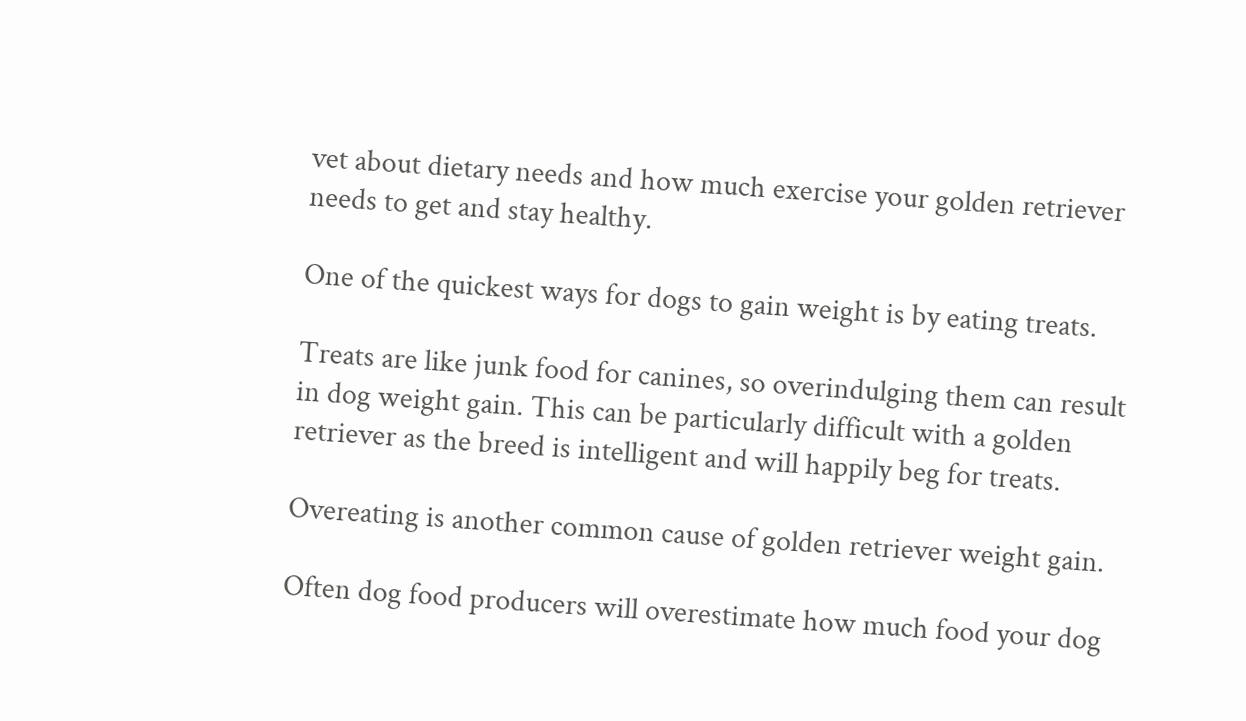vet about dietary needs and how much exercise your golden retriever needs to get and stay healthy.

One of the quickest ways for dogs to gain weight is by eating treats.

Treats are like junk food for canines, so overindulging them can result in dog weight gain. This can be particularly difficult with a golden retriever as the breed is intelligent and will happily beg for treats.

Overeating is another common cause of golden retriever weight gain.

Often dog food producers will overestimate how much food your dog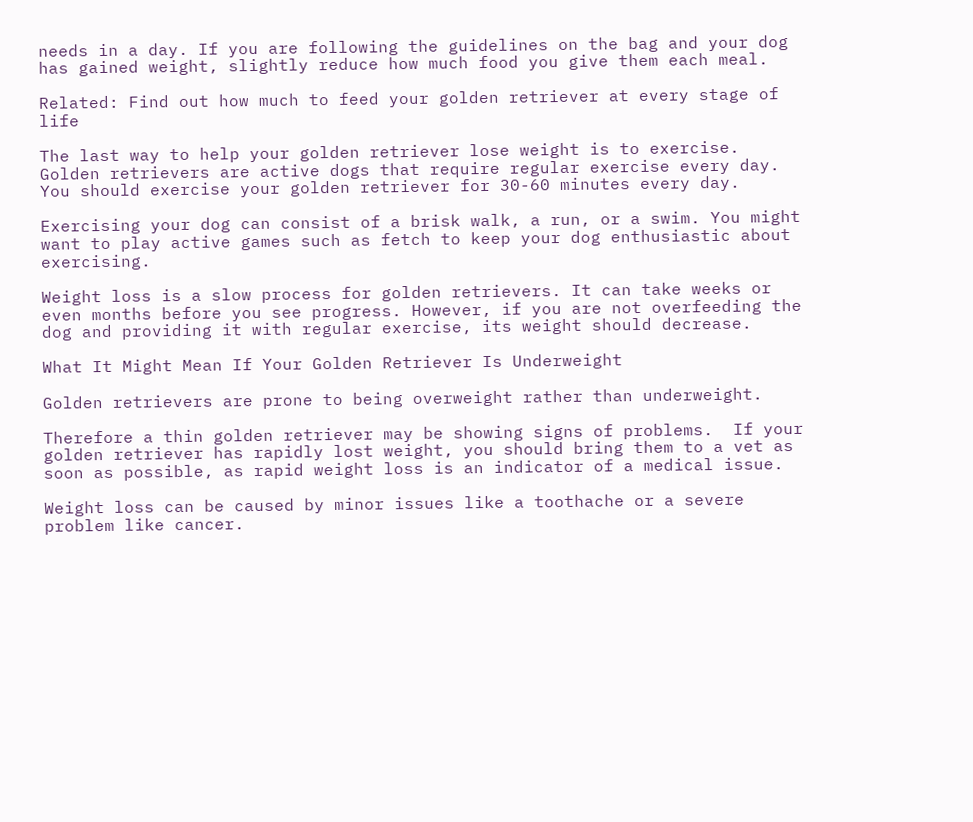needs in a day. If you are following the guidelines on the bag and your dog has gained weight, slightly reduce how much food you give them each meal.

Related: Find out how much to feed your golden retriever at every stage of life

The last way to help your golden retriever lose weight is to exercise. Golden retrievers are active dogs that require regular exercise every day. You should exercise your golden retriever for 30-60 minutes every day.

Exercising your dog can consist of a brisk walk, a run, or a swim. You might want to play active games such as fetch to keep your dog enthusiastic about exercising.

Weight loss is a slow process for golden retrievers. It can take weeks or even months before you see progress. However, if you are not overfeeding the dog and providing it with regular exercise, its weight should decrease.

What It Might Mean If Your Golden Retriever Is Underweight

Golden retrievers are prone to being overweight rather than underweight.

Therefore a thin golden retriever may be showing signs of problems.  If your golden retriever has rapidly lost weight, you should bring them to a vet as soon as possible, as rapid weight loss is an indicator of a medical issue.

Weight loss can be caused by minor issues like a toothache or a severe problem like cancer.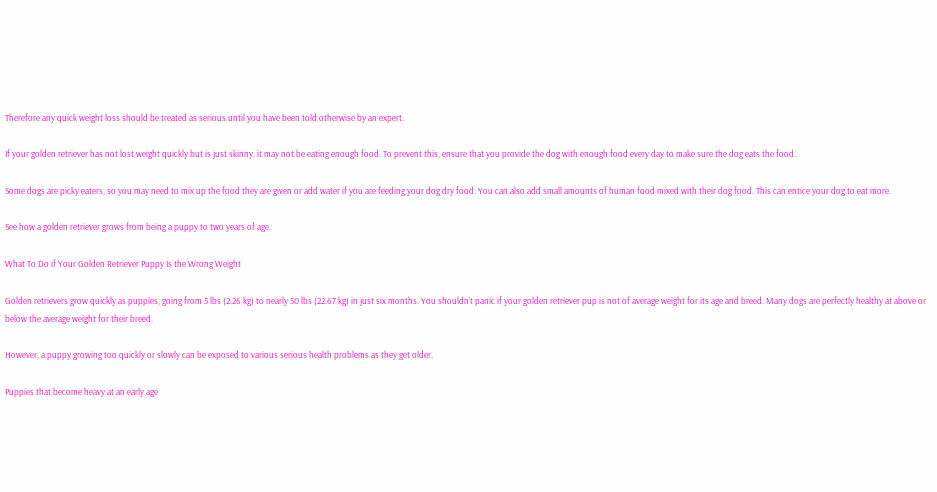Therefore any quick weight loss should be treated as serious until you have been told otherwise by an expert.

If your golden retriever has not lost weight quickly but is just skinny, it may not be eating enough food. To prevent this, ensure that you provide the dog with enough food every day to make sure the dog eats the food.

Some dogs are picky eaters, so you may need to mix up the food they are given or add water if you are feeding your dog dry food. You can also add small amounts of human food mixed with their dog food. This can entice your dog to eat more.

See how a golden retriever grows from being a puppy to two years of age.

What To Do if Your Golden Retriever Puppy Is the Wrong Weight

Golden retrievers grow quickly as puppies, going from 5 lbs (2.26 kg) to nearly 50 lbs (22.67 kg) in just six months. You shouldn’t panic if your golden retriever pup is not of average weight for its age and breed. Many dogs are perfectly healthy at above or below the average weight for their breed.

However, a puppy growing too quickly or slowly can be exposed to various serious health problems as they get older.

Puppies that become heavy at an early age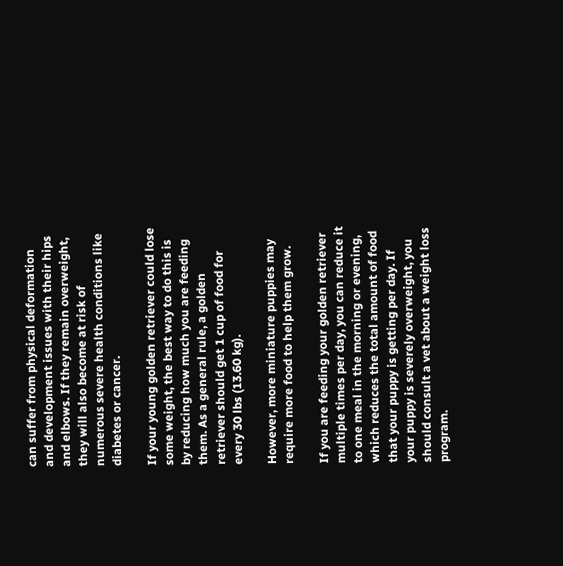can suffer from physical deformation and development issues with their hips and elbows. If they remain overweight, they will also become at risk of numerous severe health conditions like diabetes or cancer.

If your young golden retriever could lose some weight, the best way to do this is by reducing how much you are feeding them. As a general rule, a golden retriever should get 1 cup of food for every 30 lbs (13.60 kg).

However, more miniature puppies may require more food to help them grow.

If you are feeding your golden retriever multiple times per day, you can reduce it to one meal in the morning or evening, which reduces the total amount of food that your puppy is getting per day. If your puppy is severely overweight, you should consult a vet about a weight loss program.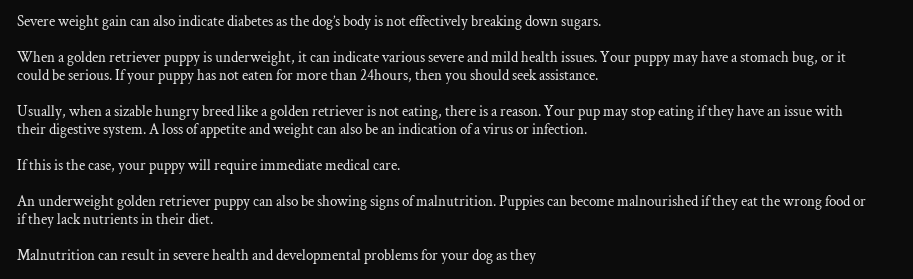Severe weight gain can also indicate diabetes as the dog’s body is not effectively breaking down sugars.

When a golden retriever puppy is underweight, it can indicate various severe and mild health issues. Your puppy may have a stomach bug, or it could be serious. If your puppy has not eaten for more than 24hours, then you should seek assistance.

Usually, when a sizable hungry breed like a golden retriever is not eating, there is a reason. Your pup may stop eating if they have an issue with their digestive system. A loss of appetite and weight can also be an indication of a virus or infection.

If this is the case, your puppy will require immediate medical care.

An underweight golden retriever puppy can also be showing signs of malnutrition. Puppies can become malnourished if they eat the wrong food or if they lack nutrients in their diet.

Malnutrition can result in severe health and developmental problems for your dog as they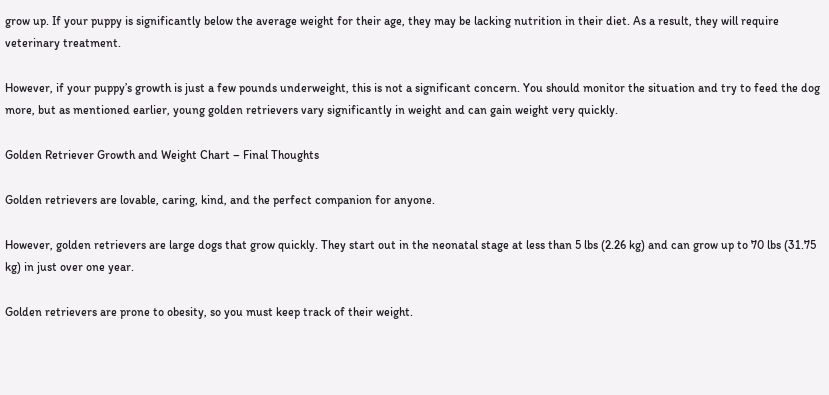grow up. If your puppy is significantly below the average weight for their age, they may be lacking nutrition in their diet. As a result, they will require veterinary treatment.

However, if your puppy’s growth is just a few pounds underweight, this is not a significant concern. You should monitor the situation and try to feed the dog more, but as mentioned earlier, young golden retrievers vary significantly in weight and can gain weight very quickly.

Golden Retriever Growth and Weight Chart – Final Thoughts

Golden retrievers are lovable, caring, kind, and the perfect companion for anyone.

However, golden retrievers are large dogs that grow quickly. They start out in the neonatal stage at less than 5 lbs (2.26 kg) and can grow up to 70 lbs (31.75 kg) in just over one year.

Golden retrievers are prone to obesity, so you must keep track of their weight.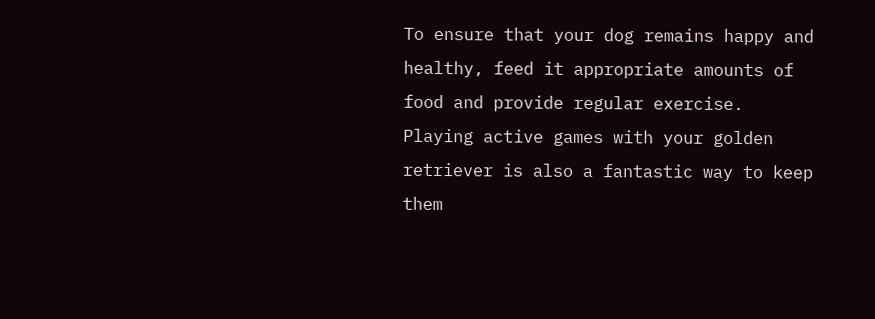To ensure that your dog remains happy and healthy, feed it appropriate amounts of food and provide regular exercise. Playing active games with your golden retriever is also a fantastic way to keep them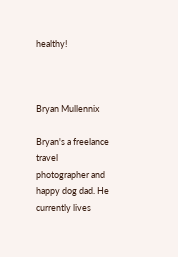healthy!



Bryan Mullennix

Bryan's a freelance travel photographer and happy dog dad. He currently lives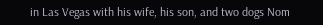in Las Vegas with his wife, his son, and two dogs Nom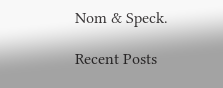Nom & Speck.

Recent Posts